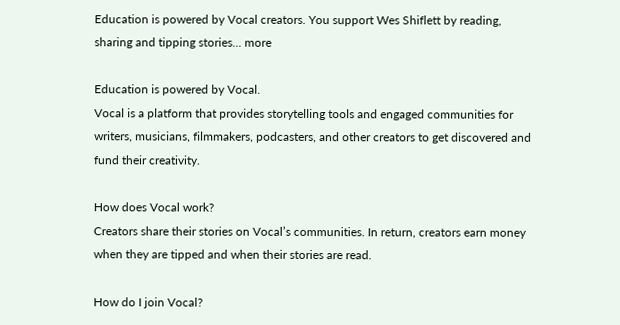Education is powered by Vocal creators. You support Wes Shiflett by reading, sharing and tipping stories... more

Education is powered by Vocal.
Vocal is a platform that provides storytelling tools and engaged communities for writers, musicians, filmmakers, podcasters, and other creators to get discovered and fund their creativity.

How does Vocal work?
Creators share their stories on Vocal’s communities. In return, creators earn money when they are tipped and when their stories are read.

How do I join Vocal?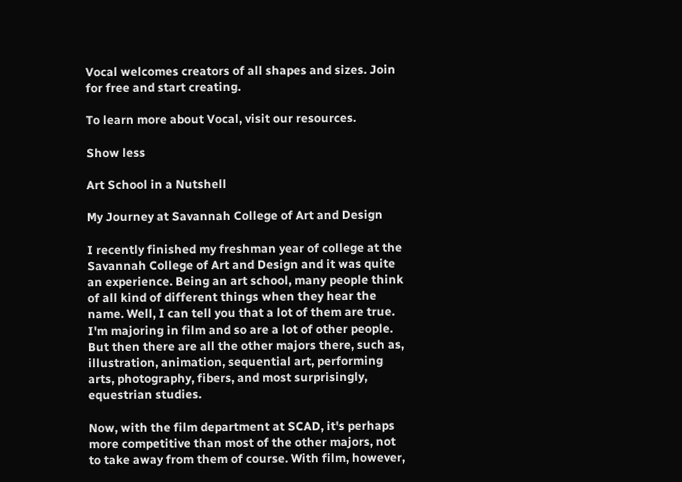Vocal welcomes creators of all shapes and sizes. Join for free and start creating.

To learn more about Vocal, visit our resources.

Show less

Art School in a Nutshell

My Journey at Savannah College of Art and Design

I recently finished my freshman year of college at the Savannah College of Art and Design and it was quite an experience. Being an art school, many people think of all kind of different things when they hear the name. Well, I can tell you that a lot of them are true. I'm majoring in film and so are a lot of other people. But then there are all the other majors there, such as, illustration, animation, sequential art, performing arts, photography, fibers, and most surprisingly, equestrian studies.

Now, with the film department at SCAD, it's perhaps more competitive than most of the other majors, not to take away from them of course. With film, however,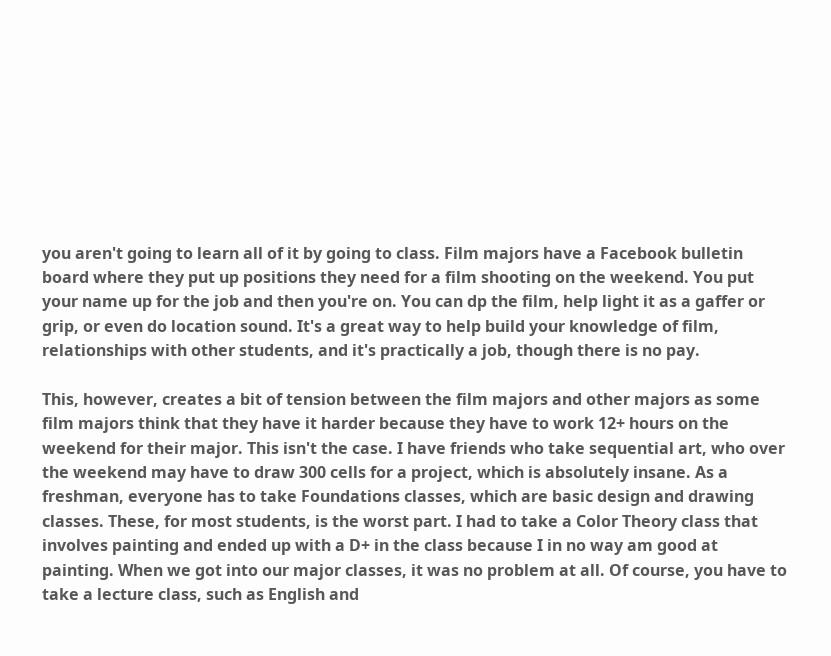you aren't going to learn all of it by going to class. Film majors have a Facebook bulletin board where they put up positions they need for a film shooting on the weekend. You put your name up for the job and then you're on. You can dp the film, help light it as a gaffer or grip, or even do location sound. It's a great way to help build your knowledge of film, relationships with other students, and it's practically a job, though there is no pay.

This, however, creates a bit of tension between the film majors and other majors as some film majors think that they have it harder because they have to work 12+ hours on the weekend for their major. This isn't the case. I have friends who take sequential art, who over the weekend may have to draw 300 cells for a project, which is absolutely insane. As a freshman, everyone has to take Foundations classes, which are basic design and drawing classes. These, for most students, is the worst part. I had to take a Color Theory class that involves painting and ended up with a D+ in the class because I in no way am good at painting. When we got into our major classes, it was no problem at all. Of course, you have to take a lecture class, such as English and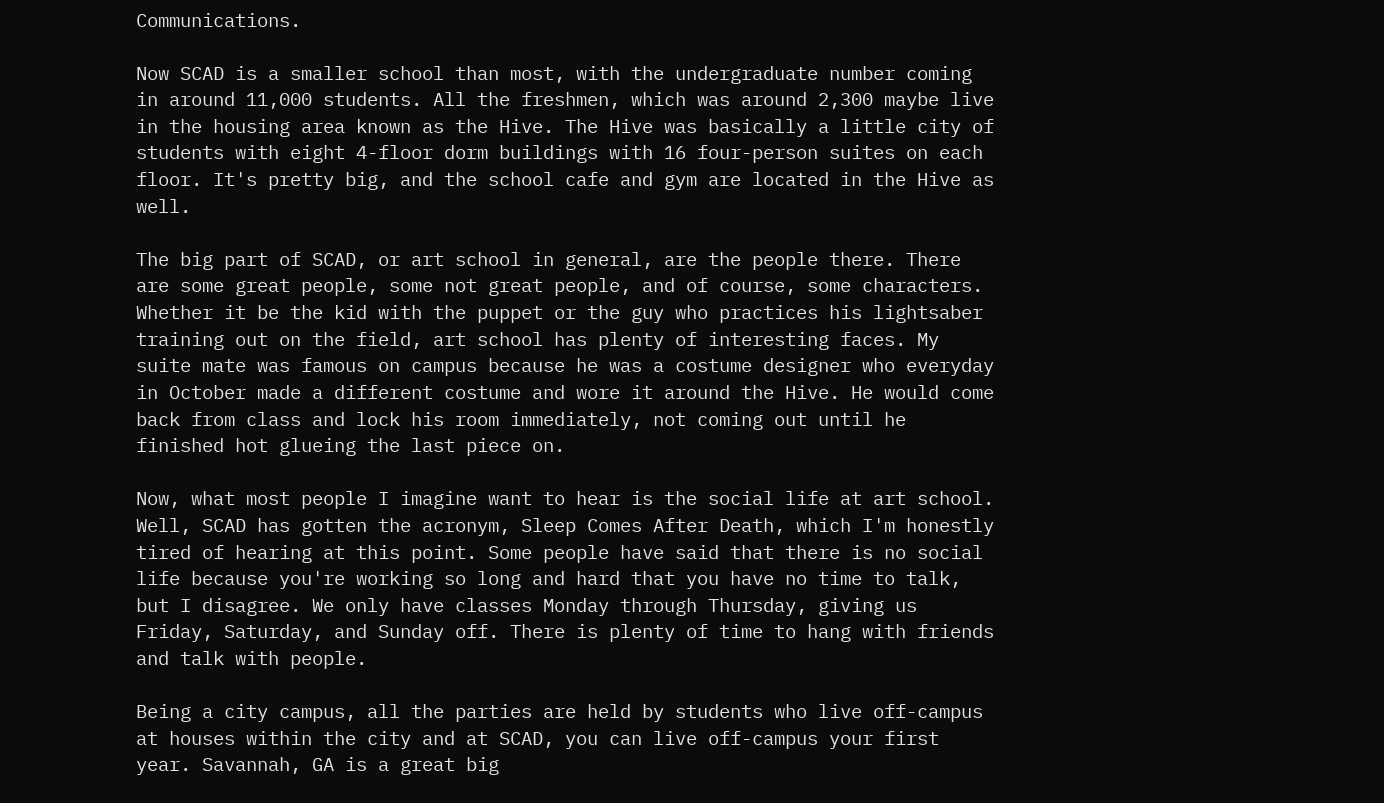Communications.

Now SCAD is a smaller school than most, with the undergraduate number coming in around 11,000 students. All the freshmen, which was around 2,300 maybe live in the housing area known as the Hive. The Hive was basically a little city of students with eight 4-floor dorm buildings with 16 four-person suites on each floor. It's pretty big, and the school cafe and gym are located in the Hive as well.

The big part of SCAD, or art school in general, are the people there. There are some great people, some not great people, and of course, some characters. Whether it be the kid with the puppet or the guy who practices his lightsaber training out on the field, art school has plenty of interesting faces. My suite mate was famous on campus because he was a costume designer who everyday in October made a different costume and wore it around the Hive. He would come back from class and lock his room immediately, not coming out until he finished hot glueing the last piece on.

Now, what most people I imagine want to hear is the social life at art school. Well, SCAD has gotten the acronym, Sleep Comes After Death, which I'm honestly tired of hearing at this point. Some people have said that there is no social life because you're working so long and hard that you have no time to talk, but I disagree. We only have classes Monday through Thursday, giving us Friday, Saturday, and Sunday off. There is plenty of time to hang with friends and talk with people.

Being a city campus, all the parties are held by students who live off-campus at houses within the city and at SCAD, you can live off-campus your first year. Savannah, GA is a great big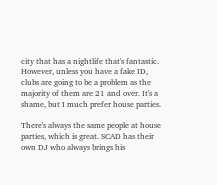city that has a nightlife that's fantastic. However, unless you have a fake ID, clubs are going to be a problem as the majority of them are 21 and over. It's a shame, but I much prefer house parties.

There's always the same people at house parties, which is great. SCAD has their own DJ who always brings his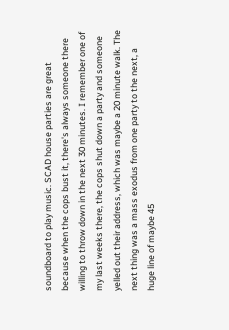soundboard to play music. SCAD house parties are great because when the cops bust it, there's always someone there willing to throw down in the next 30 minutes. I remember one of my last weeks there, the cops shut down a party and someone yelled out their address, which was maybe a 20 minute walk. The next thing was a mass exodus from one party to the next, a huge line of maybe 45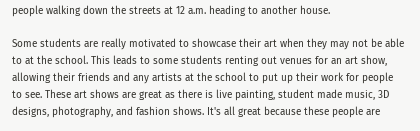people walking down the streets at 12 a.m. heading to another house.

Some students are really motivated to showcase their art when they may not be able to at the school. This leads to some students renting out venues for an art show, allowing their friends and any artists at the school to put up their work for people to see. These art shows are great as there is live painting, student made music, 3D designs, photography, and fashion shows. It's all great because these people are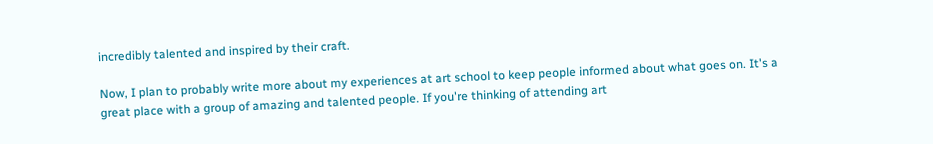incredibly talented and inspired by their craft.

Now, I plan to probably write more about my experiences at art school to keep people informed about what goes on. It's a great place with a group of amazing and talented people. If you're thinking of attending art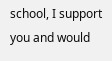school, I support you and would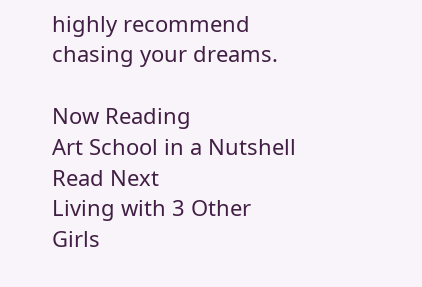highly recommend chasing your dreams.

Now Reading
Art School in a Nutshell
Read Next
Living with 3 Other Girls